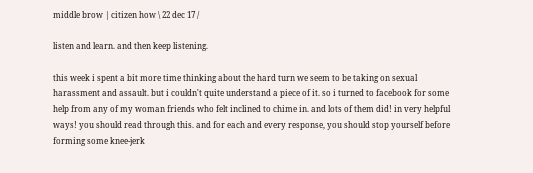middle brow | citizen how \ 22 dec 17 /

listen and learn. and then keep listening.

this week i spent a bit more time thinking about the hard turn we seem to be taking on sexual harassment and assault. but i couldn't quite understand a piece of it. so i turned to facebook for some help from any of my woman friends who felt inclined to chime in. and lots of them did! in very helpful ways! you should read through this. and for each and every response, you should stop yourself before forming some knee-jerk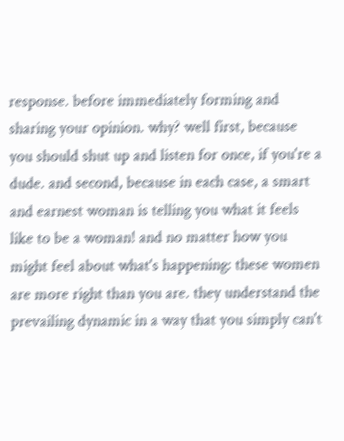response. before immediately forming and sharing your opinion. why? well first, because you should shut up and listen for once, if you're a dude. and second, because in each case, a smart and earnest woman is telling you what it feels like to be a woman! and no matter how you might feel about what's happening: these women are more right than you are. they understand the prevailing dynamic in a way that you simply can't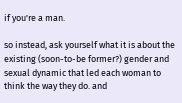if you're a man.

so instead, ask yourself what it is about the existing (soon-to-be former?) gender and sexual dynamic that led each woman to think the way they do. and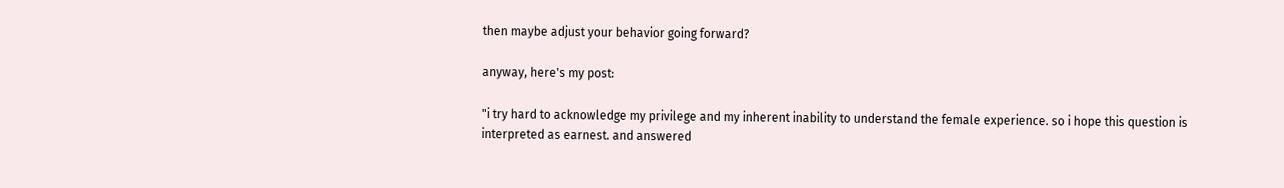then maybe adjust your behavior going forward?

anyway, here's my post:

"i try hard to acknowledge my privilege and my inherent inability to understand the female experience. so i hope this question is interpreted as earnest. and answered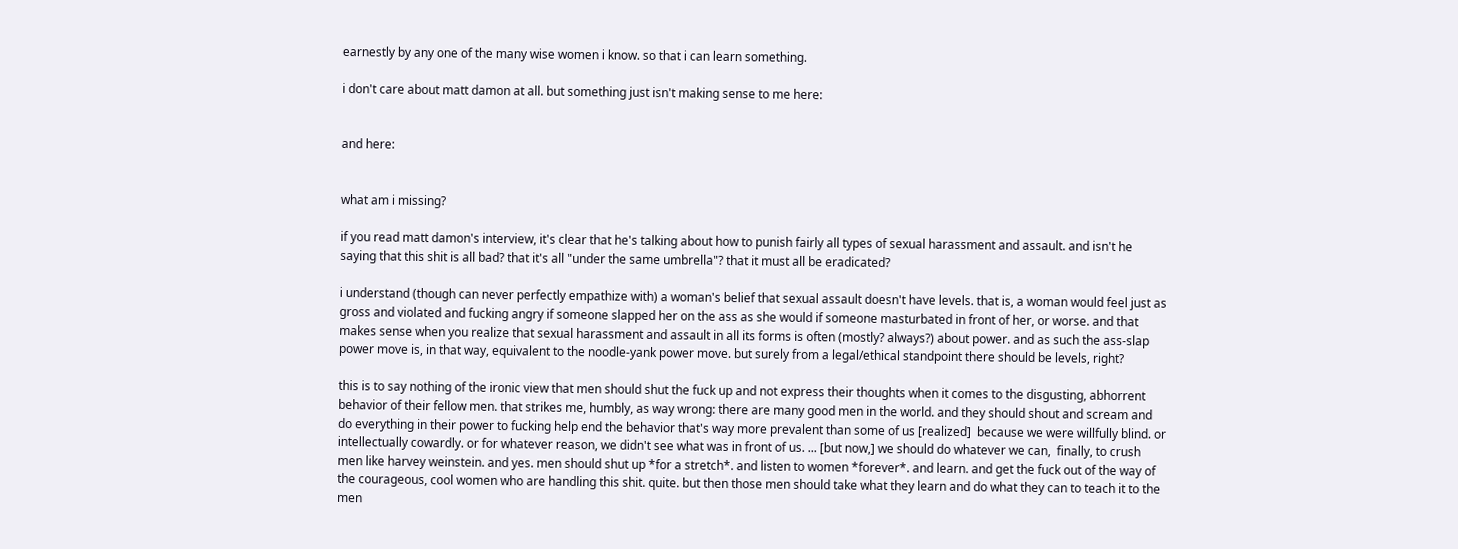earnestly by any one of the many wise women i know. so that i can learn something.

i don't care about matt damon at all. but something just isn't making sense to me here:


and here:


what am i missing?

if you read matt damon's interview, it's clear that he's talking about how to punish fairly all types of sexual harassment and assault. and isn't he saying that this shit is all bad? that it's all "under the same umbrella"? that it must all be eradicated?

i understand (though can never perfectly empathize with) a woman's belief that sexual assault doesn't have levels. that is, a woman would feel just as gross and violated and fucking angry if someone slapped her on the ass as she would if someone masturbated in front of her, or worse. and that makes sense when you realize that sexual harassment and assault in all its forms is often (mostly? always?) about power. and as such the ass-slap power move is, in that way, equivalent to the noodle-yank power move. but surely from a legal/ethical standpoint there should be levels, right?

this is to say nothing of the ironic view that men should shut the fuck up and not express their thoughts when it comes to the disgusting, abhorrent behavior of their fellow men. that strikes me, humbly, as way wrong: there are many good men in the world. and they should shout and scream and do everything in their power to fucking help end the behavior that's way more prevalent than some of us [realized]  because we were willfully blind. or intellectually cowardly. or for whatever reason, we didn't see what was in front of us. ... [but now,] we should do whatever we can,  finally, to crush men like harvey weinstein. and yes. men should shut up *for a stretch*. and listen to women *forever*. and learn. and get the fuck out of the way of the courageous, cool women who are handling this shit. quite. but then those men should take what they learn and do what they can to teach it to the men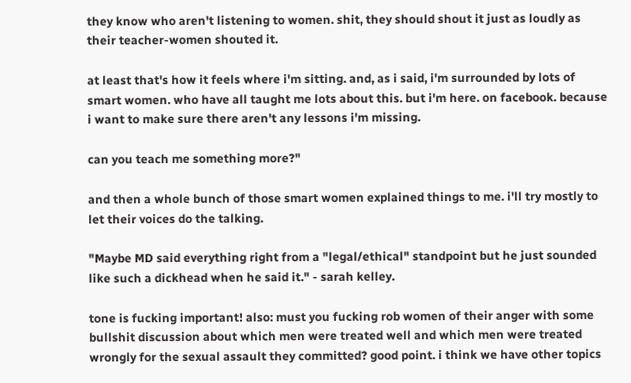they know who aren't listening to women. shit, they should shout it just as loudly as their teacher-women shouted it.

at least that's how it feels where i'm sitting. and, as i said, i'm surrounded by lots of smart women. who have all taught me lots about this. but i'm here. on facebook. because i want to make sure there aren't any lessons i'm missing.

can you teach me something more?"

and then a whole bunch of those smart women explained things to me. i'll try mostly to let their voices do the talking.

"Maybe MD said everything right from a "legal/ethical" standpoint but he just sounded like such a dickhead when he said it." - sarah kelley.

tone is fucking important! also: must you fucking rob women of their anger with some bullshit discussion about which men were treated well and which men were treated wrongly for the sexual assault they committed? good point. i think we have other topics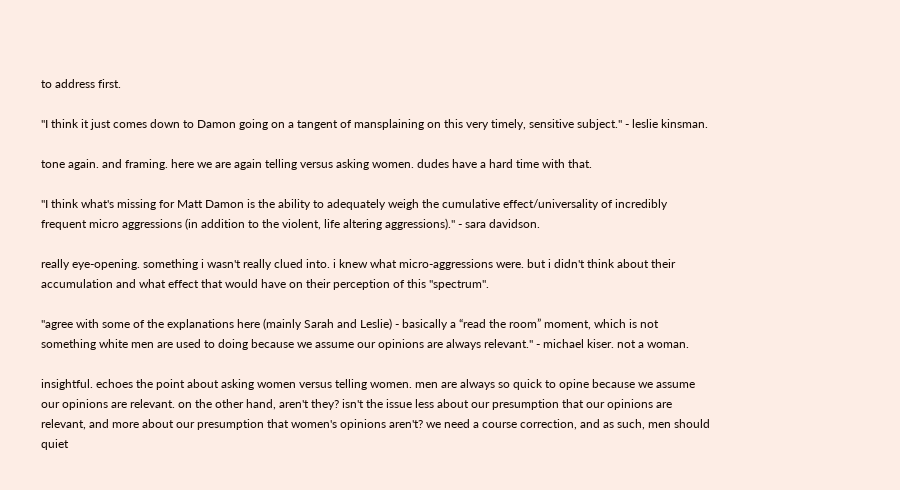to address first.

"I think it just comes down to Damon going on a tangent of mansplaining on this very timely, sensitive subject." - leslie kinsman.

tone again. and framing. here we are again telling versus asking women. dudes have a hard time with that.

"I think what's missing for Matt Damon is the ability to adequately weigh the cumulative effect/universality of incredibly frequent micro aggressions (in addition to the violent, life altering aggressions)." - sara davidson.

really eye-opening. something i wasn't really clued into. i knew what micro-aggressions were. but i didn't think about their accumulation and what effect that would have on their perception of this "spectrum".

"agree with some of the explanations here (mainly Sarah and Leslie) - basically a “read the room” moment, which is not something white men are used to doing because we assume our opinions are always relevant." - michael kiser. not a woman.

insightful. echoes the point about asking women versus telling women. men are always so quick to opine because we assume our opinions are relevant. on the other hand, aren't they? isn't the issue less about our presumption that our opinions are relevant, and more about our presumption that women's opinions aren't? we need a course correction, and as such, men should quiet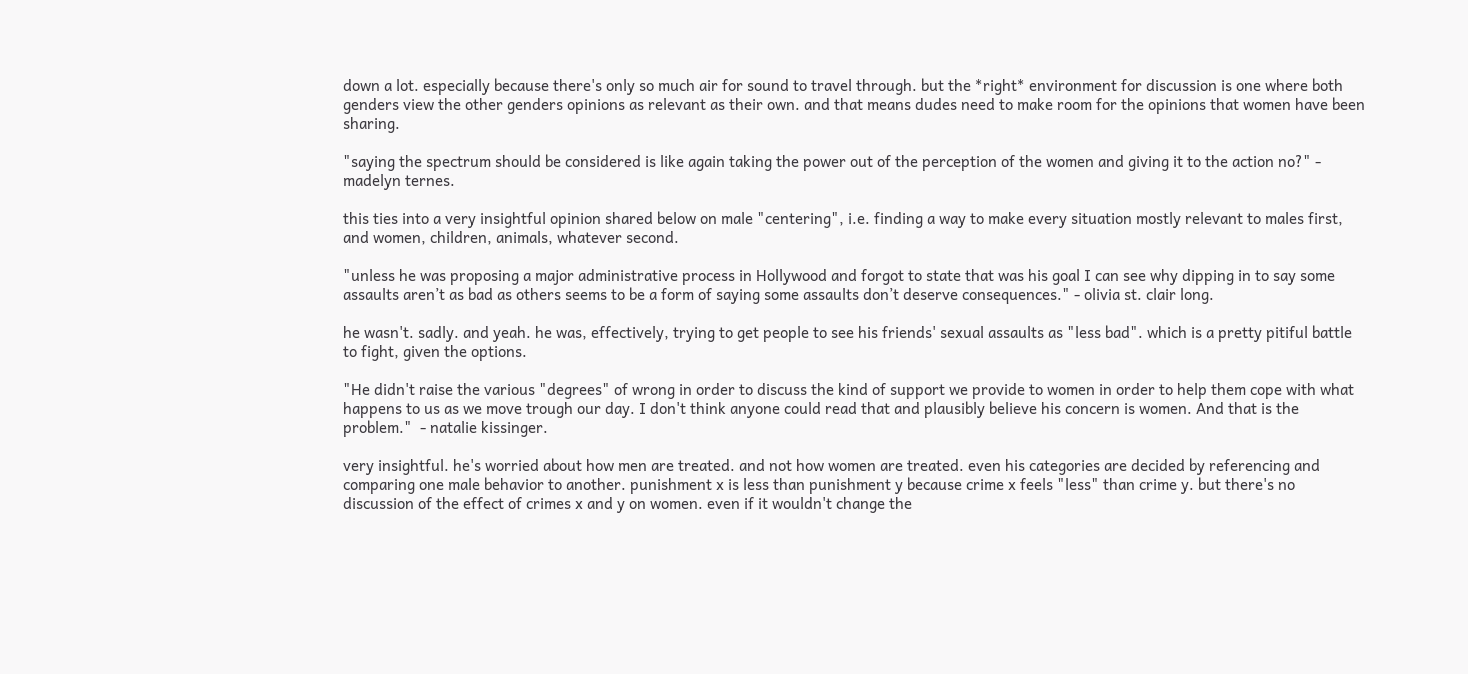down a lot. especially because there's only so much air for sound to travel through. but the *right* environment for discussion is one where both genders view the other genders opinions as relevant as their own. and that means dudes need to make room for the opinions that women have been sharing.

"saying the spectrum should be considered is like again taking the power out of the perception of the women and giving it to the action no?" - madelyn ternes.

this ties into a very insightful opinion shared below on male "centering", i.e. finding a way to make every situation mostly relevant to males first, and women, children, animals, whatever second.

"unless he was proposing a major administrative process in Hollywood and forgot to state that was his goal I can see why dipping in to say some assaults aren’t as bad as others seems to be a form of saying some assaults don’t deserve consequences." - olivia st. clair long.

he wasn't. sadly. and yeah. he was, effectively, trying to get people to see his friends' sexual assaults as "less bad". which is a pretty pitiful battle to fight, given the options.

"He didn't raise the various "degrees" of wrong in order to discuss the kind of support we provide to women in order to help them cope with what happens to us as we move trough our day. I don't think anyone could read that and plausibly believe his concern is women. And that is the problem."  - natalie kissinger.

very insightful. he's worried about how men are treated. and not how women are treated. even his categories are decided by referencing and comparing one male behavior to another. punishment x is less than punishment y because crime x feels "less" than crime y. but there's no discussion of the effect of crimes x and y on women. even if it wouldn't change the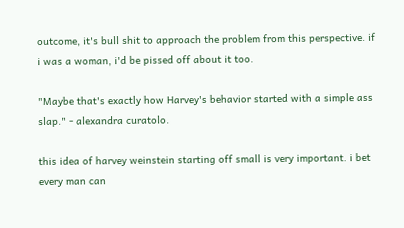outcome, it's bull shit to approach the problem from this perspective. if i was a woman, i'd be pissed off about it too.

"Maybe that's exactly how Harvey's behavior started with a simple ass slap." - alexandra curatolo.

this idea of harvey weinstein starting off small is very important. i bet every man can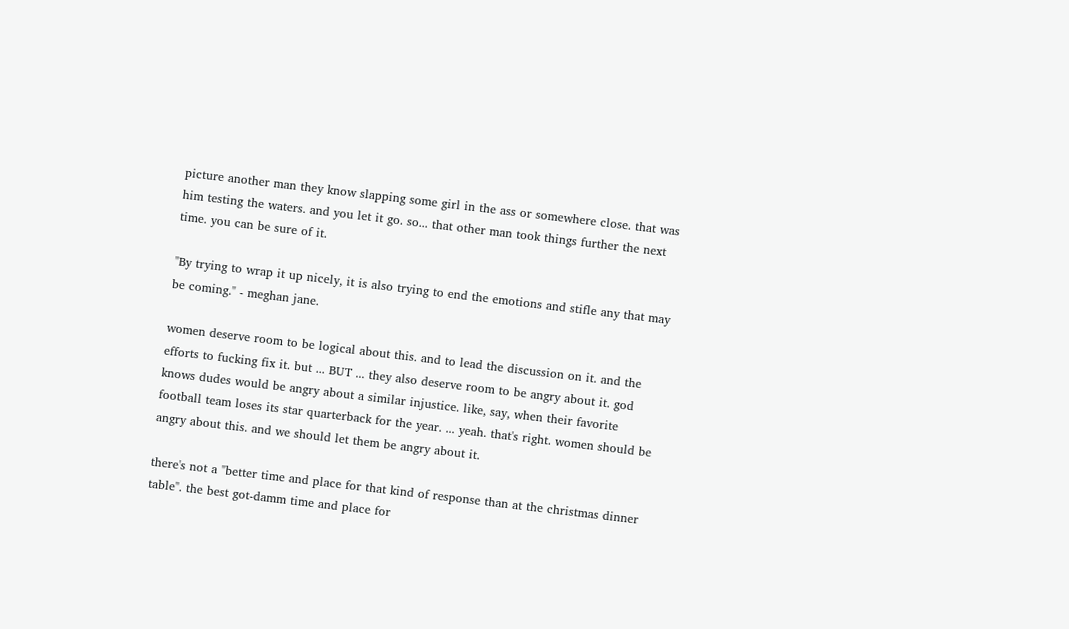picture another man they know slapping some girl in the ass or somewhere close. that was him testing the waters. and you let it go. so... that other man took things further the next time. you can be sure of it.

"By trying to wrap it up nicely, it is also trying to end the emotions and stifle any that may be coming." - meghan jane.

women deserve room to be logical about this. and to lead the discussion on it. and the efforts to fucking fix it. but ... BUT ... they also deserve room to be angry about it. god knows dudes would be angry about a similar injustice. like, say, when their favorite football team loses its star quarterback for the year. ... yeah. that's right. women should be angry about this. and we should let them be angry about it.

there's not a "better time and place for that kind of response than at the christmas dinner table". the best got-damm time and place for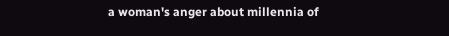a woman's anger about millennia of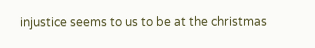injustice seems to us to be at the christmas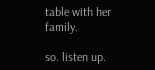table with her family.

so. listen up.